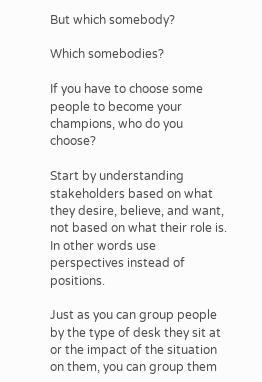But which somebody?

Which somebodies?

If you have to choose some people to become your champions, who do you choose?

Start by understanding stakeholders based on what they desire, believe, and want, not based on what their role is. In other words use perspectives instead of positions.

Just as you can group people by the type of desk they sit at or the impact of the situation on them, you can group them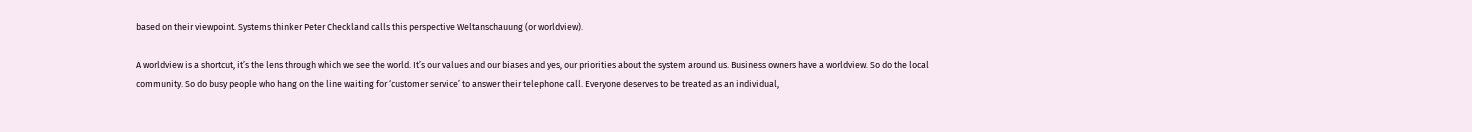based on their viewpoint. Systems thinker Peter Checkland calls this perspective Weltanschauung (or worldview).

A worldview is a shortcut, it’s the lens through which we see the world. It’s our values and our biases and yes, our priorities about the system around us. Business owners have a worldview. So do the local community. So do busy people who hang on the line waiting for ‘customer service’ to answer their telephone call. Everyone deserves to be treated as an individual,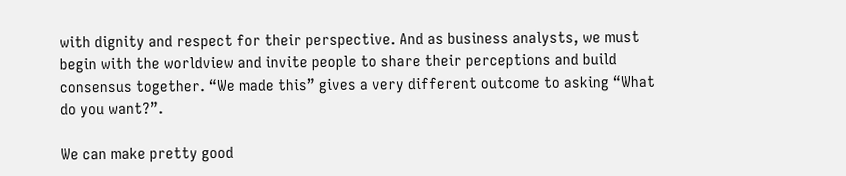with dignity and respect for their perspective. And as business analysts, we must begin with the worldview and invite people to share their perceptions and build consensus together. “We made this” gives a very different outcome to asking “What do you want?”.

We can make pretty good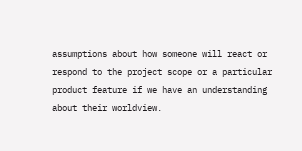assumptions about how someone will react or respond to the project scope or a particular product feature if we have an understanding about their worldview.